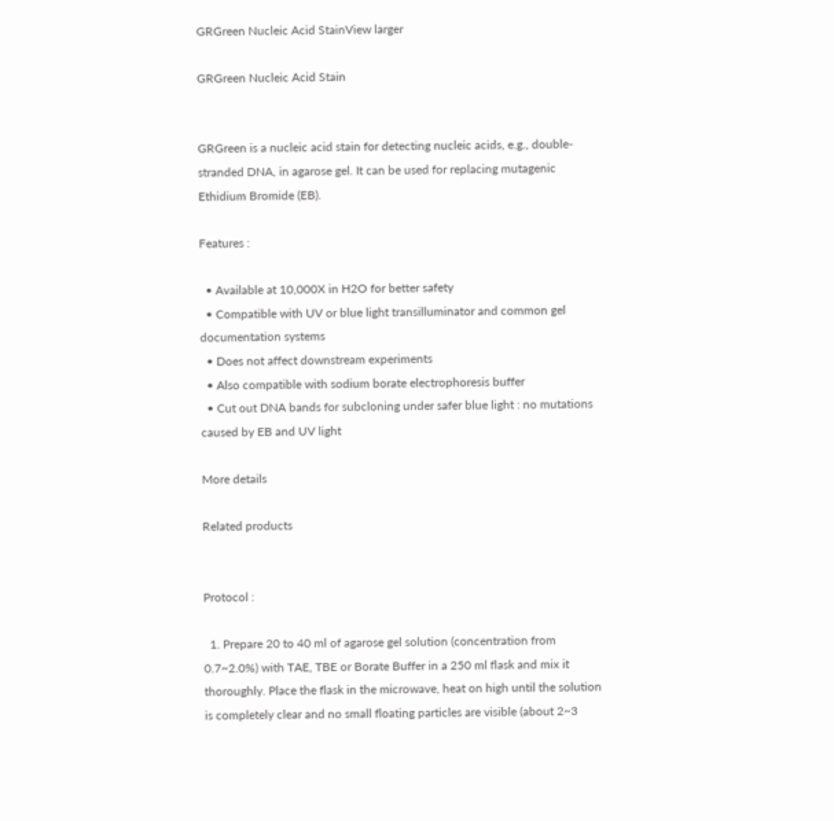GRGreen Nucleic Acid StainView larger

GRGreen Nucleic Acid Stain


GRGreen is a nucleic acid stain for detecting nucleic acids, e.g., double-stranded DNA, in agarose gel. It can be used for replacing mutagenic Ethidium Bromide (EB).

Features :

  • Available at 10,000X in H2O for better safety
  • Compatible with UV or blue light transilluminator and common gel documentation systems
  • Does not affect downstream experiments
  • Also compatible with sodium borate electrophoresis buffer
  • Cut out DNA bands for subcloning under safer blue light : no mutations caused by EB and UV light

More details

Related products


Protocol :

  1. Prepare 20 to 40 ml of agarose gel solution (concentration from 0.7~2.0%) with TAE, TBE or Borate Buffer in a 250 ml flask and mix it thoroughly. Place the flask in the microwave, heat on high until the solution is completely clear and no small floating particles are visible (about 2~3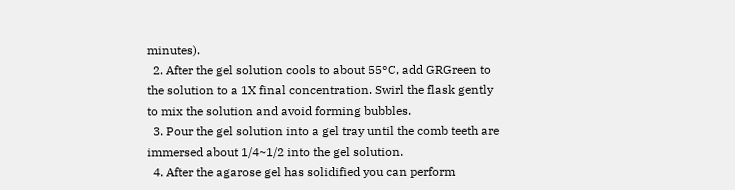minutes).
  2. After the gel solution cools to about 55°C, add GRGreen to the solution to a 1X final concentration. Swirl the flask gently to mix the solution and avoid forming bubbles.
  3. Pour the gel solution into a gel tray until the comb teeth are immersed about 1/4~1/2 into the gel solution.
  4. After the agarose gel has solidified you can perform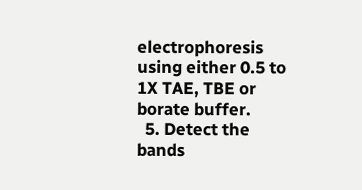electrophoresis using either 0.5 to 1X TAE, TBE or borate buffer.
  5. Detect the bands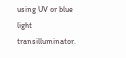using UV or blue light transilluminator.